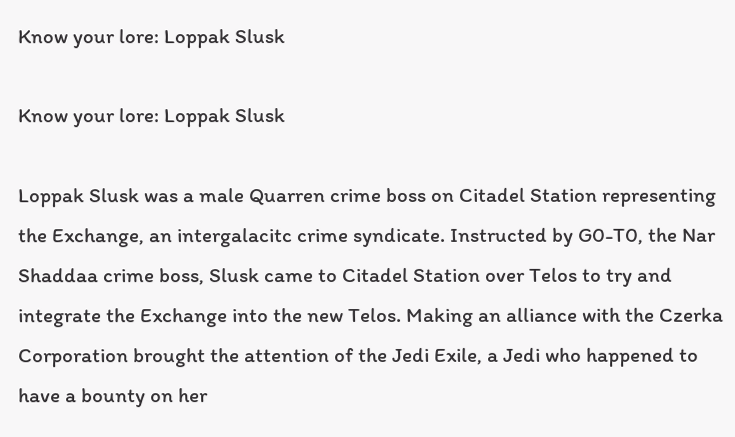Know your lore: Loppak Slusk

Know your lore: Loppak Slusk

Loppak Slusk was a male Quarren crime boss on Citadel Station representing the Exchange, an intergalacitc crime syndicate. Instructed by G0-T0, the Nar Shaddaa crime boss, Slusk came to Citadel Station over Telos to try and integrate the Exchange into the new Telos. Making an alliance with the Czerka Corporation brought the attention of the Jedi Exile, a Jedi who happened to have a bounty on her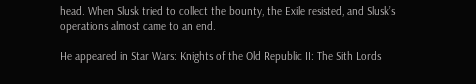head. When Slusk tried to collect the bounty, the Exile resisted, and Slusk’s operations almost came to an end.

He appeared in Star Wars: Knights of the Old Republic II: The Sith Lords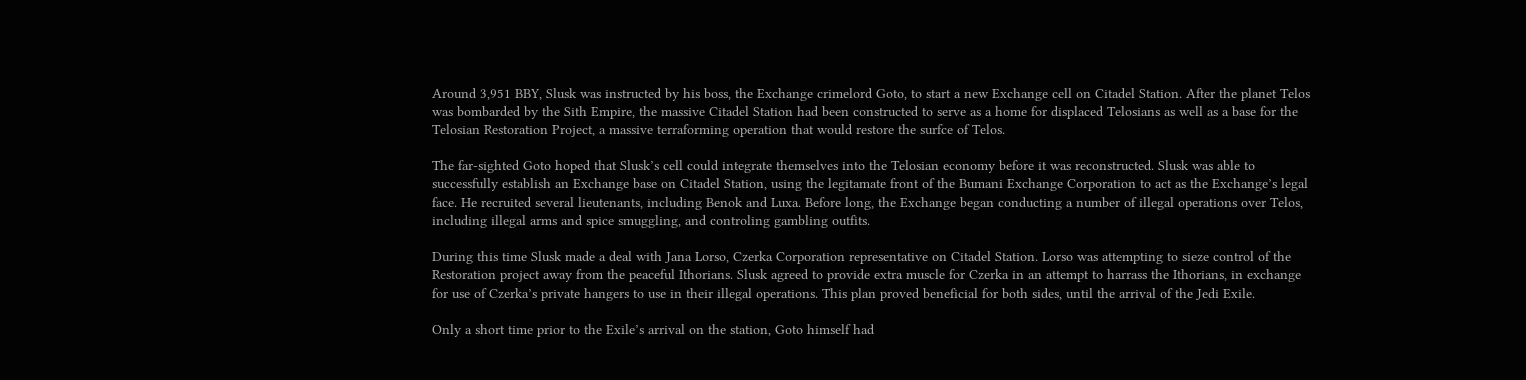Around 3,951 BBY, Slusk was instructed by his boss, the Exchange crimelord Goto, to start a new Exchange cell on Citadel Station. After the planet Telos was bombarded by the Sith Empire, the massive Citadel Station had been constructed to serve as a home for displaced Telosians as well as a base for the Telosian Restoration Project, a massive terraforming operation that would restore the surfce of Telos.

The far-sighted Goto hoped that Slusk’s cell could integrate themselves into the Telosian economy before it was reconstructed. Slusk was able to successfully establish an Exchange base on Citadel Station, using the legitamate front of the Bumani Exchange Corporation to act as the Exchange’s legal face. He recruited several lieutenants, including Benok and Luxa. Before long, the Exchange began conducting a number of illegal operations over Telos, including illegal arms and spice smuggling, and controling gambling outfits.

During this time Slusk made a deal with Jana Lorso, Czerka Corporation representative on Citadel Station. Lorso was attempting to sieze control of the Restoration project away from the peaceful Ithorians. Slusk agreed to provide extra muscle for Czerka in an attempt to harrass the Ithorians, in exchange for use of Czerka’s private hangers to use in their illegal operations. This plan proved beneficial for both sides, until the arrival of the Jedi Exile.

Only a short time prior to the Exile’s arrival on the station, Goto himself had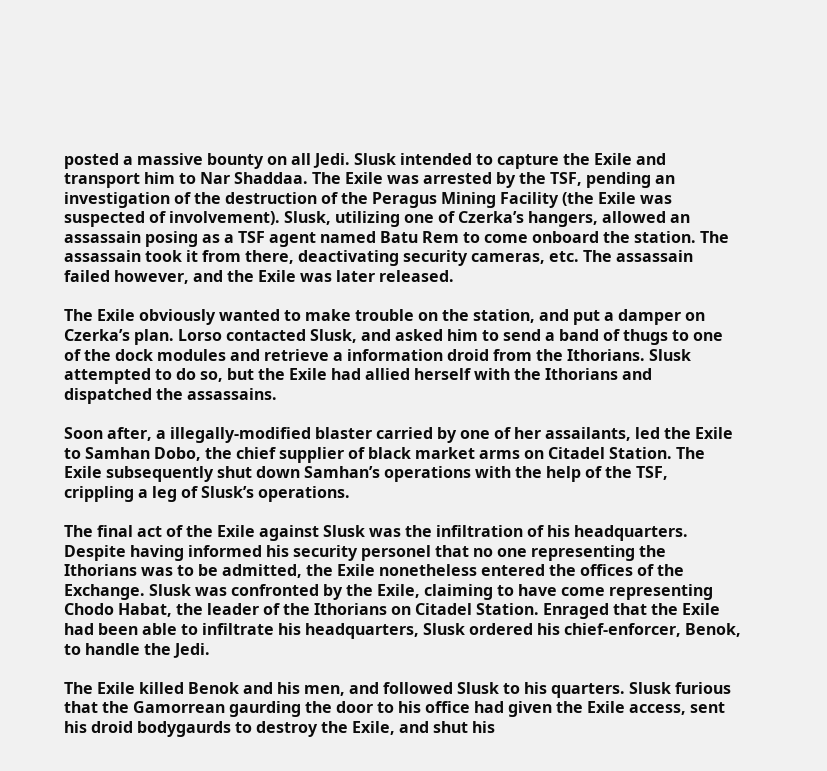posted a massive bounty on all Jedi. Slusk intended to capture the Exile and transport him to Nar Shaddaa. The Exile was arrested by the TSF, pending an investigation of the destruction of the Peragus Mining Facility (the Exile was suspected of involvement). Slusk, utilizing one of Czerka’s hangers, allowed an assassain posing as a TSF agent named Batu Rem to come onboard the station. The assassain took it from there, deactivating security cameras, etc. The assassain failed however, and the Exile was later released.

The Exile obviously wanted to make trouble on the station, and put a damper on Czerka’s plan. Lorso contacted Slusk, and asked him to send a band of thugs to one of the dock modules and retrieve a information droid from the Ithorians. Slusk attempted to do so, but the Exile had allied herself with the Ithorians and dispatched the assassains.

Soon after, a illegally-modified blaster carried by one of her assailants, led the Exile to Samhan Dobo, the chief supplier of black market arms on Citadel Station. The Exile subsequently shut down Samhan’s operations with the help of the TSF, crippling a leg of Slusk’s operations.

The final act of the Exile against Slusk was the infiltration of his headquarters. Despite having informed his security personel that no one representing the Ithorians was to be admitted, the Exile nonetheless entered the offices of the Exchange. Slusk was confronted by the Exile, claiming to have come representing Chodo Habat, the leader of the Ithorians on Citadel Station. Enraged that the Exile had been able to infiltrate his headquarters, Slusk ordered his chief-enforcer, Benok, to handle the Jedi.

The Exile killed Benok and his men, and followed Slusk to his quarters. Slusk furious that the Gamorrean gaurding the door to his office had given the Exile access, sent his droid bodygaurds to destroy the Exile, and shut his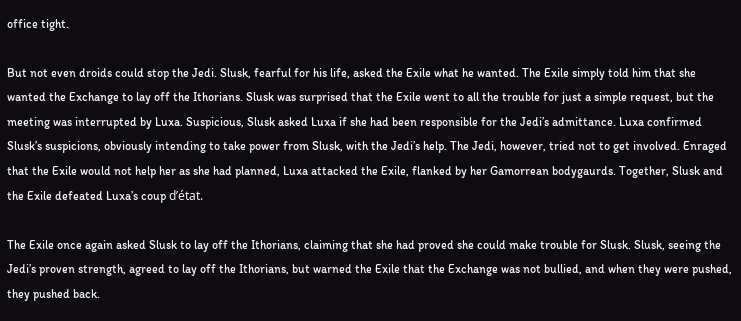office tight.

But not even droids could stop the Jedi. Slusk, fearful for his life, asked the Exile what he wanted. The Exile simply told him that she wanted the Exchange to lay off the Ithorians. Slusk was surprised that the Exile went to all the trouble for just a simple request, but the meeting was interrupted by Luxa. Suspicious, Slusk asked Luxa if she had been responsible for the Jedi’s admittance. Luxa confirmed Slusk’s suspicions, obviously intending to take power from Slusk, with the Jedi’s help. The Jedi, however, tried not to get involved. Enraged that the Exile would not help her as she had planned, Luxa attacked the Exile, flanked by her Gamorrean bodygaurds. Together, Slusk and the Exile defeated Luxa’s coup d’état.

The Exile once again asked Slusk to lay off the Ithorians, claiming that she had proved she could make trouble for Slusk. Slusk, seeing the Jedi’s proven strength, agreed to lay off the Ithorians, but warned the Exile that the Exchange was not bullied, and when they were pushed, they pushed back.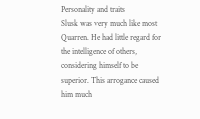Personality and traits
Slusk was very much like most Quarren. He had little regard for the intelligence of others, considering himself to be superior. This arrogance caused him much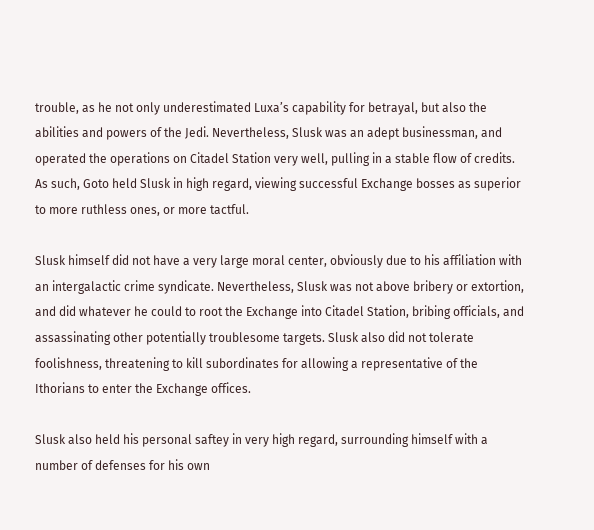trouble, as he not only underestimated Luxa’s capability for betrayal, but also the abilities and powers of the Jedi. Nevertheless, Slusk was an adept businessman, and operated the operations on Citadel Station very well, pulling in a stable flow of credits. As such, Goto held Slusk in high regard, viewing successful Exchange bosses as superior to more ruthless ones, or more tactful.

Slusk himself did not have a very large moral center, obviously due to his affiliation with an intergalactic crime syndicate. Nevertheless, Slusk was not above bribery or extortion, and did whatever he could to root the Exchange into Citadel Station, bribing officials, and assassinating other potentially troublesome targets. Slusk also did not tolerate foolishness, threatening to kill subordinates for allowing a representative of the Ithorians to enter the Exchange offices.

Slusk also held his personal saftey in very high regard, surrounding himself with a number of defenses for his own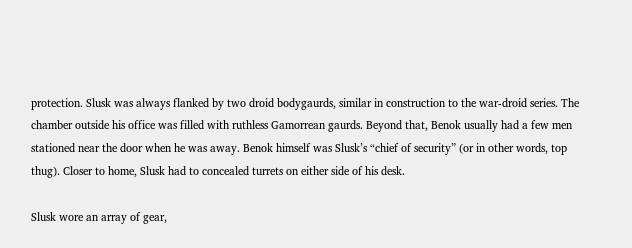protection. Slusk was always flanked by two droid bodygaurds, similar in construction to the war-droid series. The chamber outside his office was filled with ruthless Gamorrean gaurds. Beyond that, Benok usually had a few men stationed near the door when he was away. Benok himself was Slusk’s “chief of security” (or in other words, top thug). Closer to home, Slusk had to concealed turrets on either side of his desk.

Slusk wore an array of gear,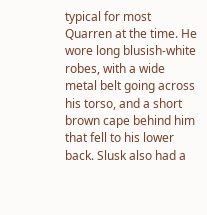typical for most Quarren at the time. He wore long blusish-white robes, with a wide metal belt going across his torso, and a short brown cape behind him that fell to his lower back. Slusk also had a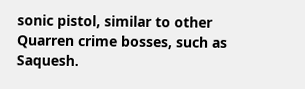sonic pistol, similar to other Quarren crime bosses, such as Saquesh.